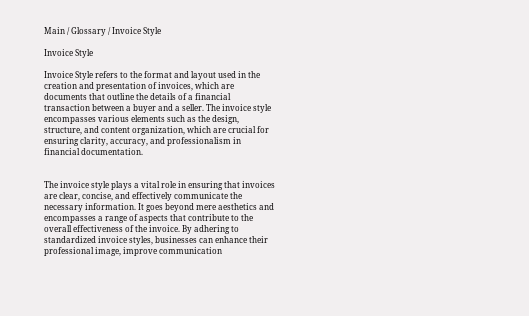Main / Glossary / Invoice Style

Invoice Style

Invoice Style refers to the format and layout used in the creation and presentation of invoices, which are documents that outline the details of a financial transaction between a buyer and a seller. The invoice style encompasses various elements such as the design, structure, and content organization, which are crucial for ensuring clarity, accuracy, and professionalism in financial documentation.


The invoice style plays a vital role in ensuring that invoices are clear, concise, and effectively communicate the necessary information. It goes beyond mere aesthetics and encompasses a range of aspects that contribute to the overall effectiveness of the invoice. By adhering to standardized invoice styles, businesses can enhance their professional image, improve communication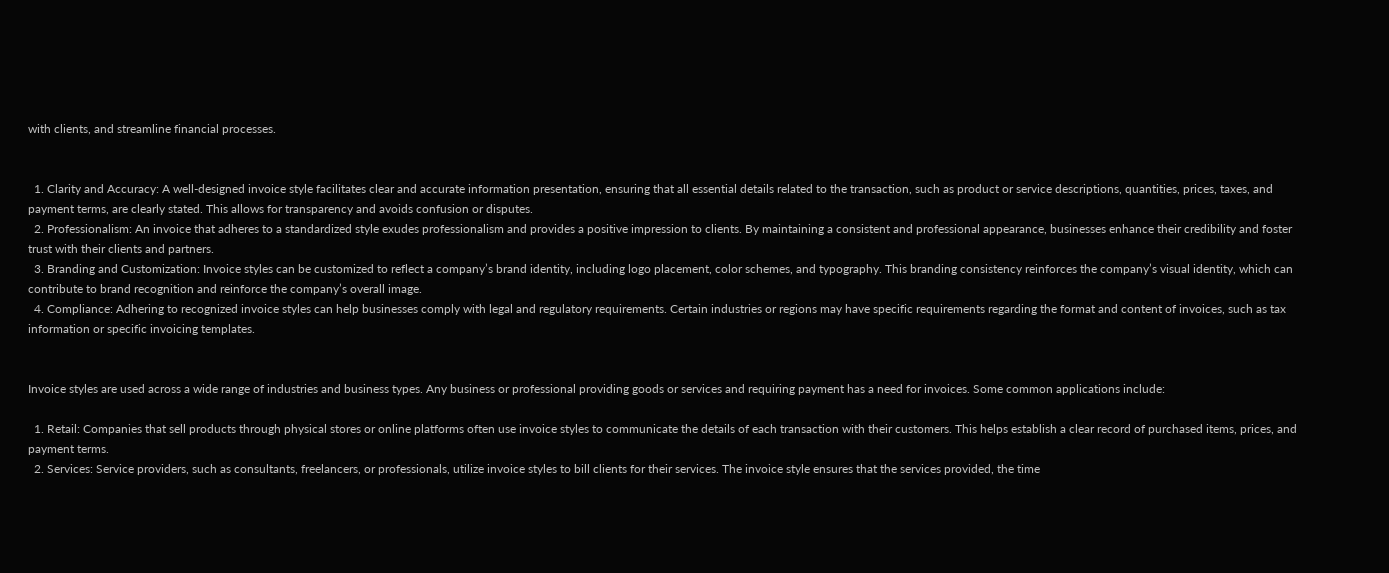with clients, and streamline financial processes.


  1. Clarity and Accuracy: A well-designed invoice style facilitates clear and accurate information presentation, ensuring that all essential details related to the transaction, such as product or service descriptions, quantities, prices, taxes, and payment terms, are clearly stated. This allows for transparency and avoids confusion or disputes.
  2. Professionalism: An invoice that adheres to a standardized style exudes professionalism and provides a positive impression to clients. By maintaining a consistent and professional appearance, businesses enhance their credibility and foster trust with their clients and partners.
  3. Branding and Customization: Invoice styles can be customized to reflect a company’s brand identity, including logo placement, color schemes, and typography. This branding consistency reinforces the company’s visual identity, which can contribute to brand recognition and reinforce the company’s overall image.
  4. Compliance: Adhering to recognized invoice styles can help businesses comply with legal and regulatory requirements. Certain industries or regions may have specific requirements regarding the format and content of invoices, such as tax information or specific invoicing templates.


Invoice styles are used across a wide range of industries and business types. Any business or professional providing goods or services and requiring payment has a need for invoices. Some common applications include:

  1. Retail: Companies that sell products through physical stores or online platforms often use invoice styles to communicate the details of each transaction with their customers. This helps establish a clear record of purchased items, prices, and payment terms.
  2. Services: Service providers, such as consultants, freelancers, or professionals, utilize invoice styles to bill clients for their services. The invoice style ensures that the services provided, the time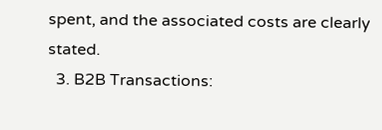spent, and the associated costs are clearly stated.
  3. B2B Transactions: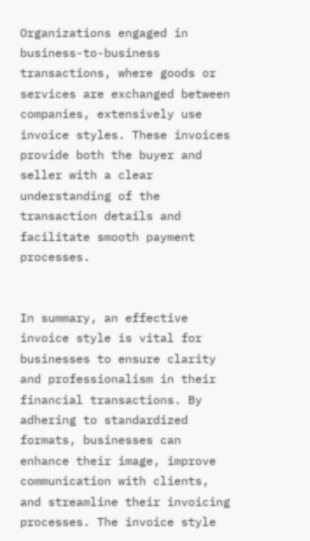Organizations engaged in business-to-business transactions, where goods or services are exchanged between companies, extensively use invoice styles. These invoices provide both the buyer and seller with a clear understanding of the transaction details and facilitate smooth payment processes.


In summary, an effective invoice style is vital for businesses to ensure clarity and professionalism in their financial transactions. By adhering to standardized formats, businesses can enhance their image, improve communication with clients, and streamline their invoicing processes. The invoice style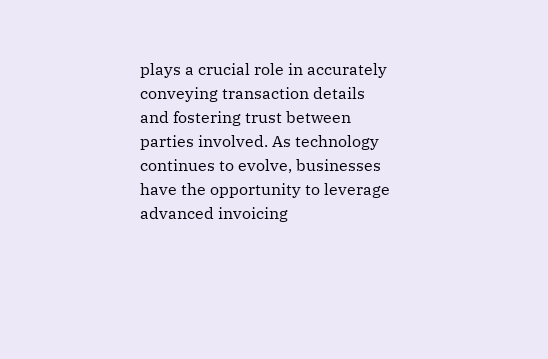plays a crucial role in accurately conveying transaction details and fostering trust between parties involved. As technology continues to evolve, businesses have the opportunity to leverage advanced invoicing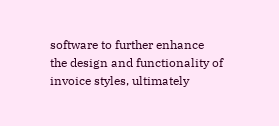software to further enhance the design and functionality of invoice styles, ultimately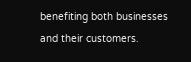benefiting both businesses and their customers.